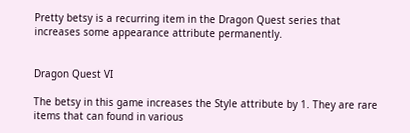Pretty betsy is a recurring item in the Dragon Quest series that increases some appearance attribute permanently.


Dragon Quest VI

The betsy in this game increases the Style attribute by 1. They are rare items that can found in various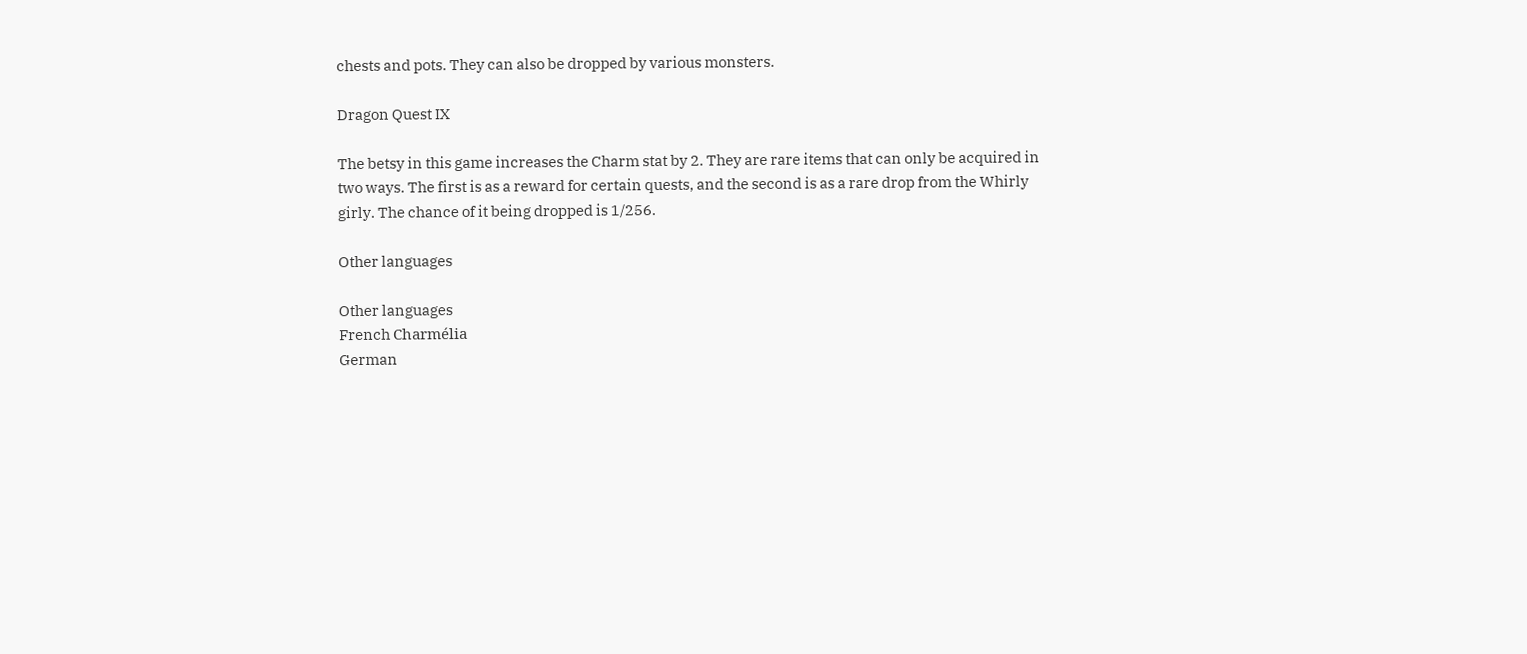chests and pots. They can also be dropped by various monsters.

Dragon Quest IX

The betsy in this game increases the Charm stat by 2. They are rare items that can only be acquired in two ways. The first is as a reward for certain quests, and the second is as a rare drop from the Whirly girly. The chance of it being dropped is 1/256.

Other languages

Other languages
French Charmélia
German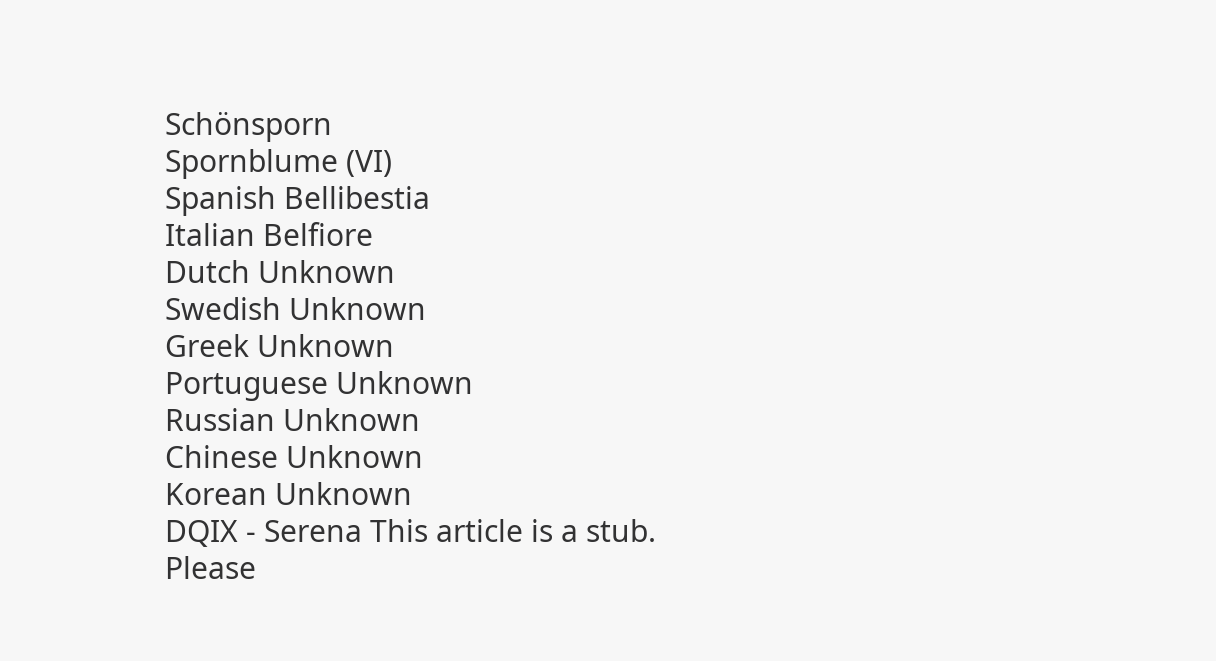Schönsporn
Spornblume (VI)
Spanish Bellibestia
Italian Belfiore
Dutch Unknown
Swedish Unknown
Greek Unknown
Portuguese Unknown
Russian Unknown
Chinese Unknown
Korean Unknown
DQIX - Serena This article is a stub.
Please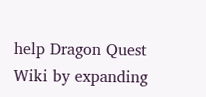help Dragon Quest Wiki by expanding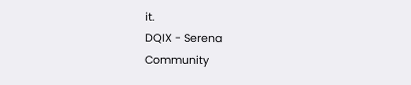it.
DQIX - Serena
Community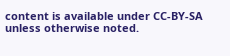content is available under CC-BY-SA unless otherwise noted.